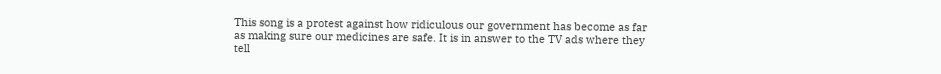This song is a protest against how ridiculous our government has become as far as making sure our medicines are safe. It is in answer to the TV ads where they tell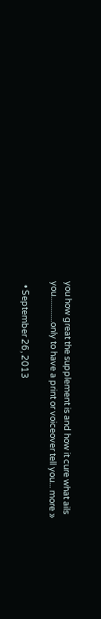you how great the supplement is and how it cure what ails you.............only to have a print or voiceover tell you... more »

  • September 26, 2013